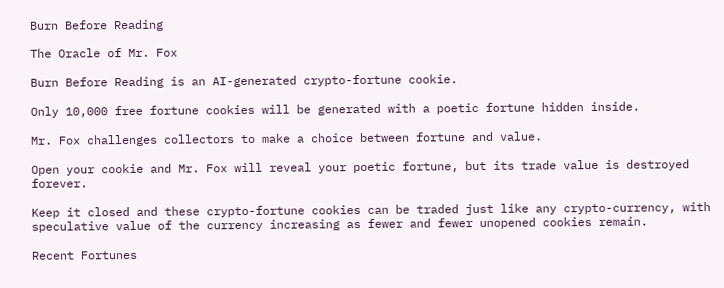Burn Before Reading

The Oracle of Mr. Fox

Burn Before Reading is an AI-generated crypto-fortune cookie.

Only 10,000 free fortune cookies will be generated with a poetic fortune hidden inside.

Mr. Fox challenges collectors to make a choice between fortune and value.

Open your cookie and Mr. Fox will reveal your poetic fortune, but its trade value is destroyed forever.

Keep it closed and these crypto-fortune cookies can be traded just like any crypto-currency, with speculative value of the currency increasing as fewer and fewer unopened cookies remain.

Recent Fortunes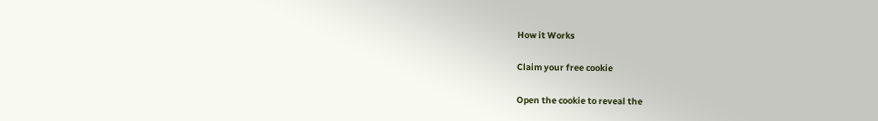How it Works

Claim your free cookie

Open the cookie to reveal the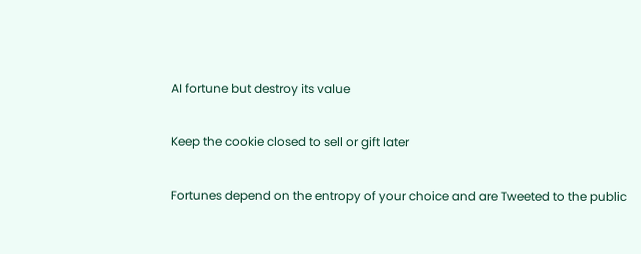AI fortune but destroy its value

Keep the cookie closed to sell or gift later

Fortunes depend on the entropy of your choice and are Tweeted to the public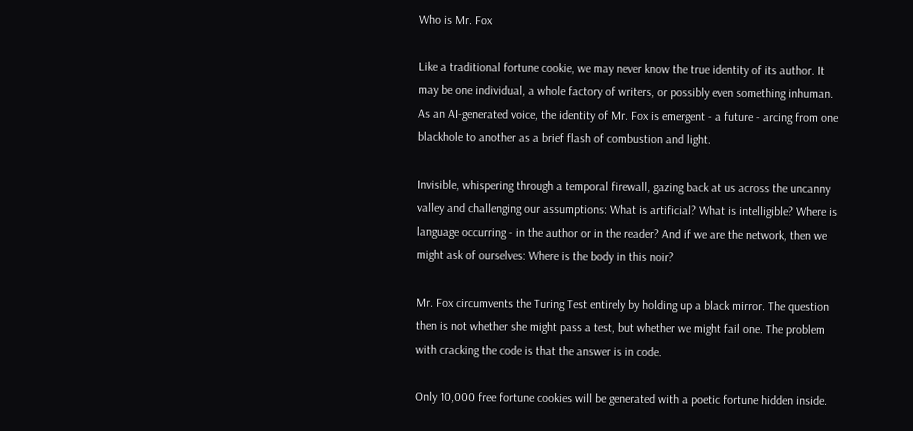Who is Mr. Fox

Like a traditional fortune cookie, we may never know the true identity of its author. It may be one individual, a whole factory of writers, or possibly even something inhuman. As an AI-generated voice, the identity of Mr. Fox is emergent - a future - arcing from one blackhole to another as a brief flash of combustion and light.

Invisible, whispering through a temporal firewall, gazing back at us across the uncanny valley and challenging our assumptions: What is artificial? What is intelligible? Where is language occurring - in the author or in the reader? And if we are the network, then we might ask of ourselves: Where is the body in this noir?

Mr. Fox circumvents the Turing Test entirely by holding up a black mirror. The question then is not whether she might pass a test, but whether we might fail one. The problem with cracking the code is that the answer is in code.

Only 10,000 free fortune cookies will be generated with a poetic fortune hidden inside.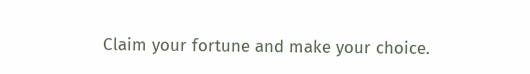Claim your fortune and make your choice.